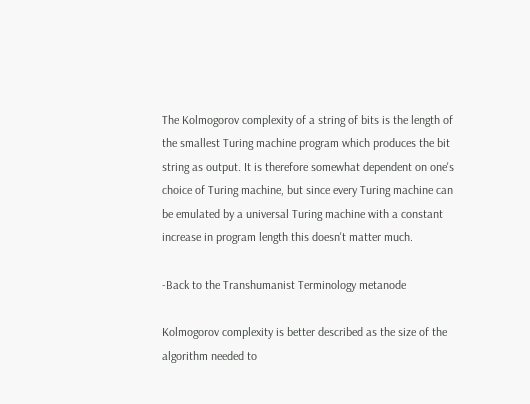The Kolmogorov complexity of a string of bits is the length of the smallest Turing machine program which produces the bit string as output. It is therefore somewhat dependent on one's choice of Turing machine, but since every Turing machine can be emulated by a universal Turing machine with a constant increase in program length this doesn't matter much.

-Back to the Transhumanist Terminology metanode

Kolmogorov complexity is better described as the size of the algorithm needed to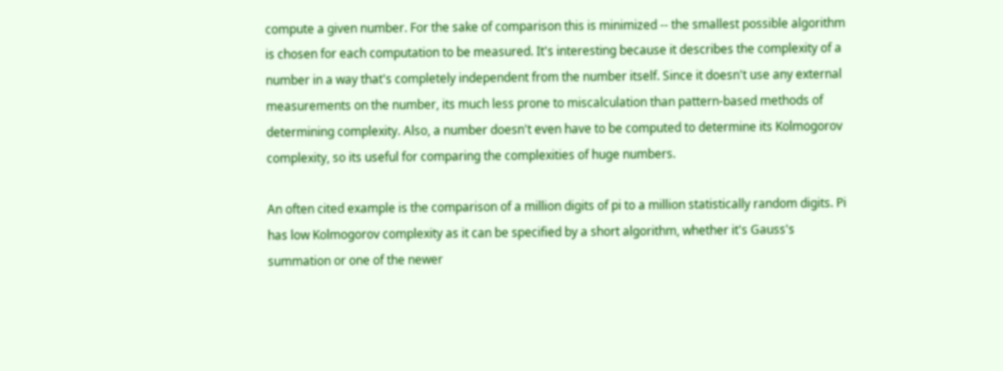compute a given number. For the sake of comparison this is minimized -- the smallest possible algorithm is chosen for each computation to be measured. It's interesting because it describes the complexity of a number in a way that's completely independent from the number itself. Since it doesn't use any external measurements on the number, its much less prone to miscalculation than pattern-based methods of determining complexity. Also, a number doesn't even have to be computed to determine its Kolmogorov complexity, so its useful for comparing the complexities of huge numbers.

An often cited example is the comparison of a million digits of pi to a million statistically random digits. Pi has low Kolmogorov complexity as it can be specified by a short algorithm, whether it's Gauss's summation or one of the newer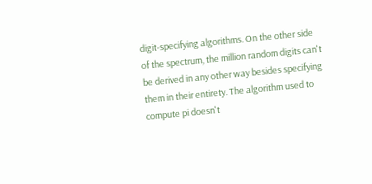digit-specifying algorithms. On the other side of the spectrum, the million random digits can't be derived in any other way besides specifying them in their entirety. The algorithm used to compute pi doesn't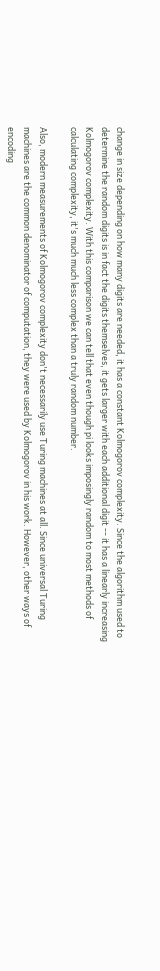change in size depending on how many digits are needed, it has a constant Kolmogorov complexity. Since the algorithm used to determine the random digits is in fact the digits themselves, it gets larger with each additional digit -- it has a linearly increasing Kolmogorov complexity. With this comparison we can tell that even though pi looks imposingly random to most methods of calculating complexity, it's much much less complex than a truly random number.

Also, modern measurements of Kolmogorov complexity don't necessarily use Turing machines at all. Since universal Turing machines are the common denominator of computation, they were used by Kolmogorov in his work. However, other ways of encoding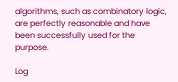algorithms, such as combinatory logic, are perfectly reasonable and have been successfully used for the purpose.

Log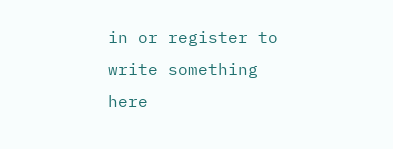in or register to write something here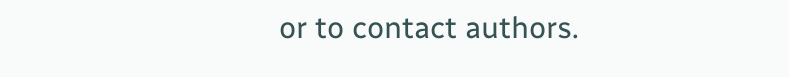or to contact authors.